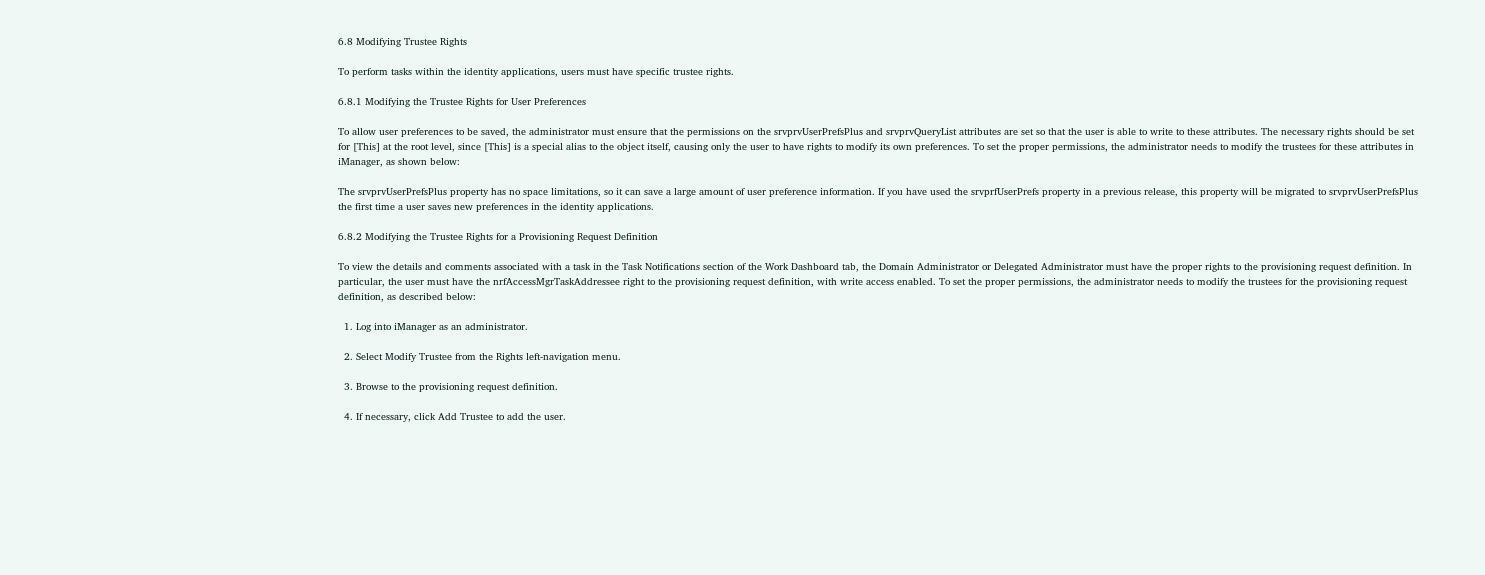6.8 Modifying Trustee Rights

To perform tasks within the identity applications, users must have specific trustee rights.

6.8.1 Modifying the Trustee Rights for User Preferences

To allow user preferences to be saved, the administrator must ensure that the permissions on the srvprvUserPrefsPlus and srvprvQueryList attributes are set so that the user is able to write to these attributes. The necessary rights should be set for [This] at the root level, since [This] is a special alias to the object itself, causing only the user to have rights to modify its own preferences. To set the proper permissions, the administrator needs to modify the trustees for these attributes in iManager, as shown below:

The srvprvUserPrefsPlus property has no space limitations, so it can save a large amount of user preference information. If you have used the srvprfUserPrefs property in a previous release, this property will be migrated to srvprvUserPrefsPlus the first time a user saves new preferences in the identity applications.

6.8.2 Modifying the Trustee Rights for a Provisioning Request Definition

To view the details and comments associated with a task in the Task Notifications section of the Work Dashboard tab, the Domain Administrator or Delegated Administrator must have the proper rights to the provisioning request definition. In particular, the user must have the nrfAccessMgrTaskAddressee right to the provisioning request definition, with write access enabled. To set the proper permissions, the administrator needs to modify the trustees for the provisioning request definition, as described below:

  1. Log into iManager as an administrator.

  2. Select Modify Trustee from the Rights left-navigation menu.

  3. Browse to the provisioning request definition.

  4. If necessary, click Add Trustee to add the user.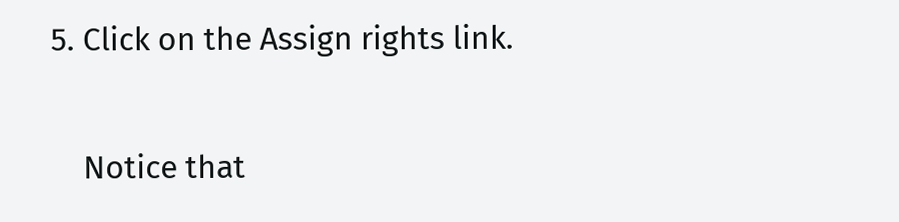5. Click on the Assign rights link.

    Notice that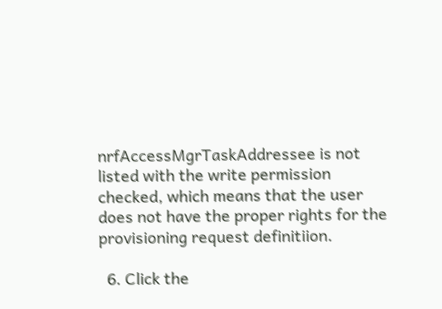nrfAccessMgrTaskAddressee is not listed with the write permission checked, which means that the user does not have the proper rights for the provisioning request definitiion.

  6. Click the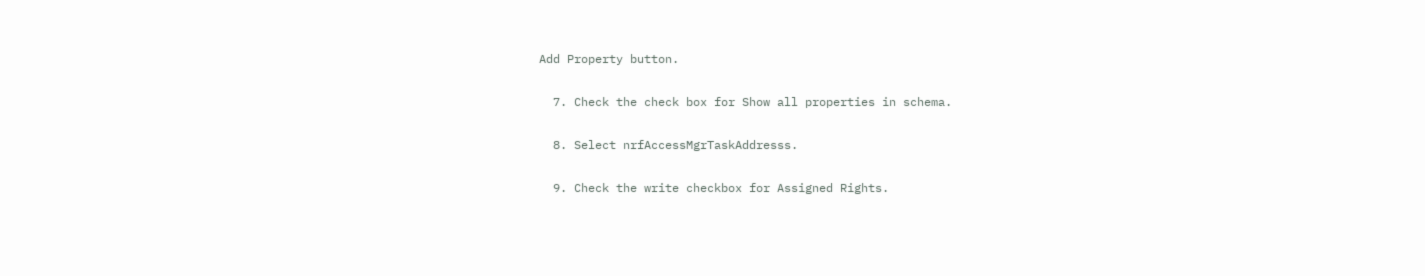Add Property button.

  7. Check the check box for Show all properties in schema.

  8. Select nrfAccessMgrTaskAddresss.

  9. Check the write checkbox for Assigned Rights.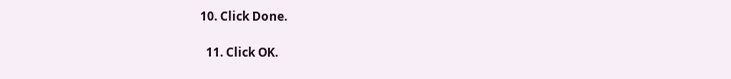10. Click Done.

  11. Click OK.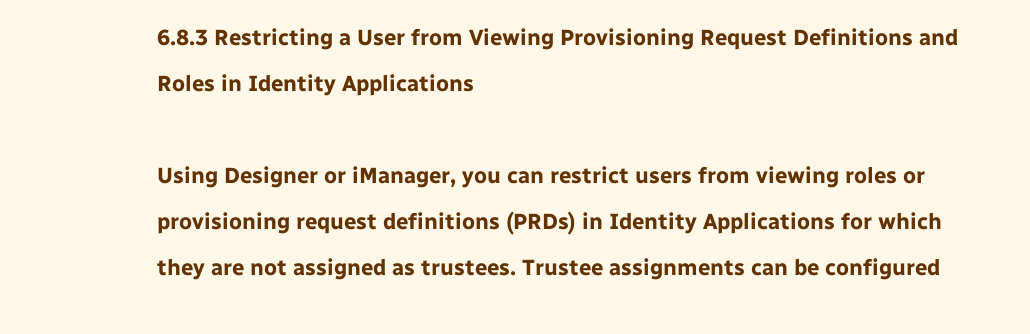6.8.3 Restricting a User from Viewing Provisioning Request Definitions and Roles in Identity Applications

Using Designer or iManager, you can restrict users from viewing roles or provisioning request definitions (PRDs) in Identity Applications for which they are not assigned as trustees. Trustee assignments can be configured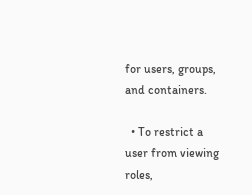for users, groups, and containers.

  • To restrict a user from viewing roles,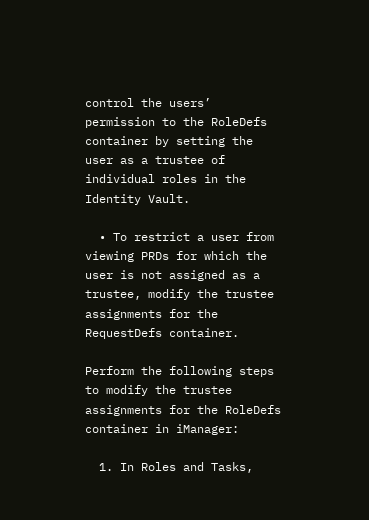control the users’ permission to the RoleDefs container by setting the user as a trustee of individual roles in the Identity Vault.

  • To restrict a user from viewing PRDs for which the user is not assigned as a trustee, modify the trustee assignments for the RequestDefs container.

Perform the following steps to modify the trustee assignments for the RoleDefs container in iManager:

  1. In Roles and Tasks,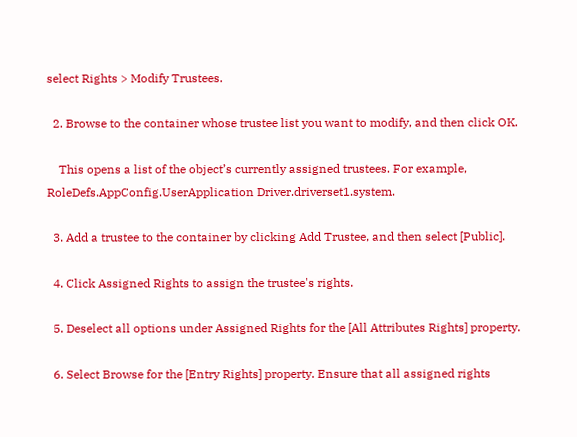select Rights > Modify Trustees.

  2. Browse to the container whose trustee list you want to modify, and then click OK.

    This opens a list of the object’s currently assigned trustees. For example, RoleDefs.AppConfig.UserApplication Driver.driverset1.system.

  3. Add a trustee to the container by clicking Add Trustee, and then select [Public].

  4. Click Assigned Rights to assign the trustee's rights.

  5. Deselect all options under Assigned Rights for the [All Attributes Rights] property.

  6. Select Browse for the [Entry Rights] property. Ensure that all assigned rights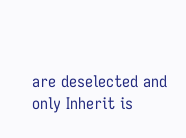are deselected and only Inherit is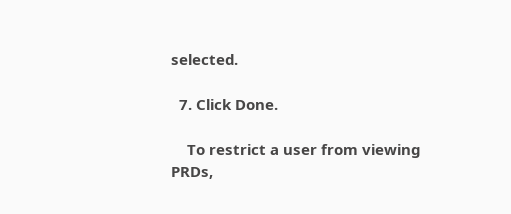selected.

  7. Click Done.

    To restrict a user from viewing PRDs,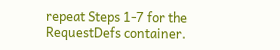repeat Steps 1-7 for the RequestDefs container.